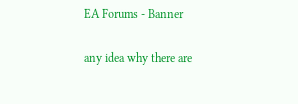EA Forums - Banner

any idea why there are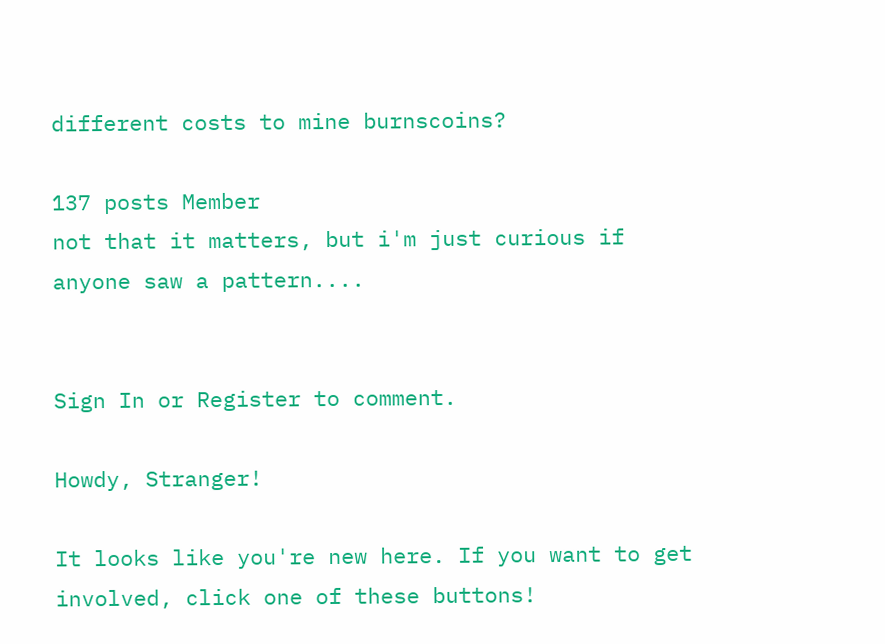different costs to mine burnscoins?

137 posts Member
not that it matters, but i'm just curious if anyone saw a pattern....


Sign In or Register to comment.

Howdy, Stranger!

It looks like you're new here. If you want to get involved, click one of these buttons!